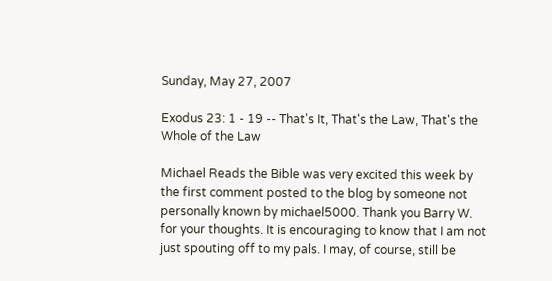Sunday, May 27, 2007

Exodus 23: 1 - 19 -- That's It, That's the Law, That's the Whole of the Law

Michael Reads the Bible was very excited this week by the first comment posted to the blog by someone not personally known by michael5000. Thank you Barry W. for your thoughts. It is encouraging to know that I am not just spouting off to my pals. I may, of course, still be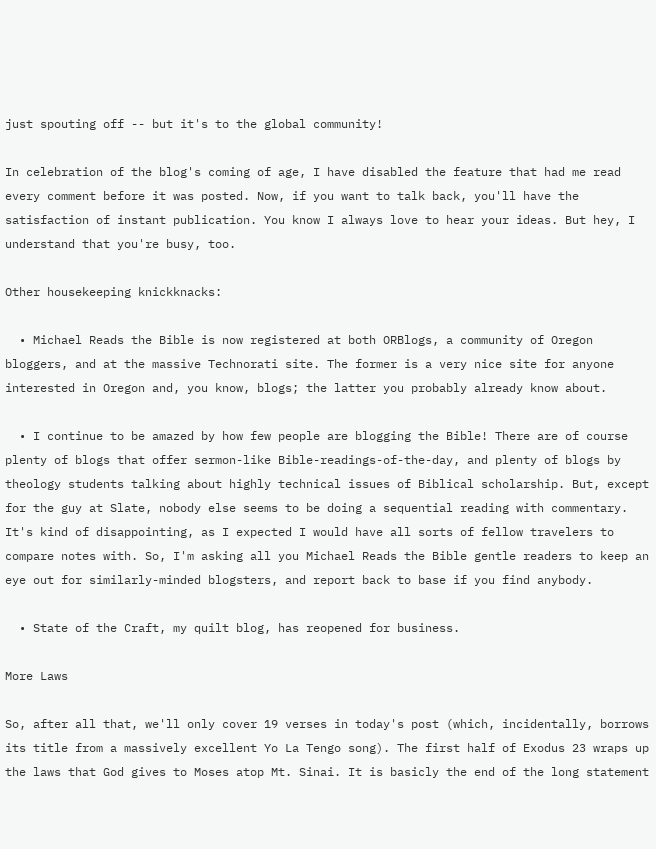just spouting off -- but it's to the global community!

In celebration of the blog's coming of age, I have disabled the feature that had me read every comment before it was posted. Now, if you want to talk back, you'll have the satisfaction of instant publication. You know I always love to hear your ideas. But hey, I understand that you're busy, too.

Other housekeeping knickknacks:

  • Michael Reads the Bible is now registered at both ORBlogs, a community of Oregon bloggers, and at the massive Technorati site. The former is a very nice site for anyone interested in Oregon and, you know, blogs; the latter you probably already know about.

  • I continue to be amazed by how few people are blogging the Bible! There are of course plenty of blogs that offer sermon-like Bible-readings-of-the-day, and plenty of blogs by theology students talking about highly technical issues of Biblical scholarship. But, except for the guy at Slate, nobody else seems to be doing a sequential reading with commentary. It's kind of disappointing, as I expected I would have all sorts of fellow travelers to compare notes with. So, I'm asking all you Michael Reads the Bible gentle readers to keep an eye out for similarly-minded blogsters, and report back to base if you find anybody.

  • State of the Craft, my quilt blog, has reopened for business.

More Laws

So, after all that, we'll only cover 19 verses in today's post (which, incidentally, borrows its title from a massively excellent Yo La Tengo song). The first half of Exodus 23 wraps up the laws that God gives to Moses atop Mt. Sinai. It is basicly the end of the long statement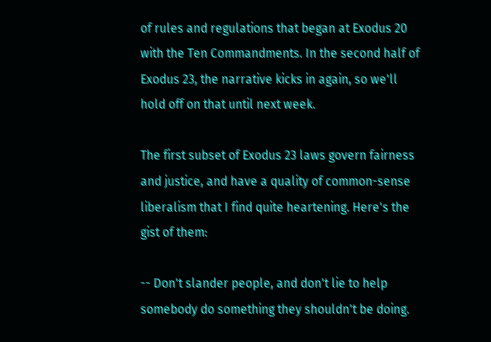of rules and regulations that began at Exodus 20 with the Ten Commandments. In the second half of Exodus 23, the narrative kicks in again, so we'll hold off on that until next week.

The first subset of Exodus 23 laws govern fairness and justice, and have a quality of common-sense liberalism that I find quite heartening. Here's the gist of them:

-- Don't slander people, and don't lie to help somebody do something they shouldn't be doing.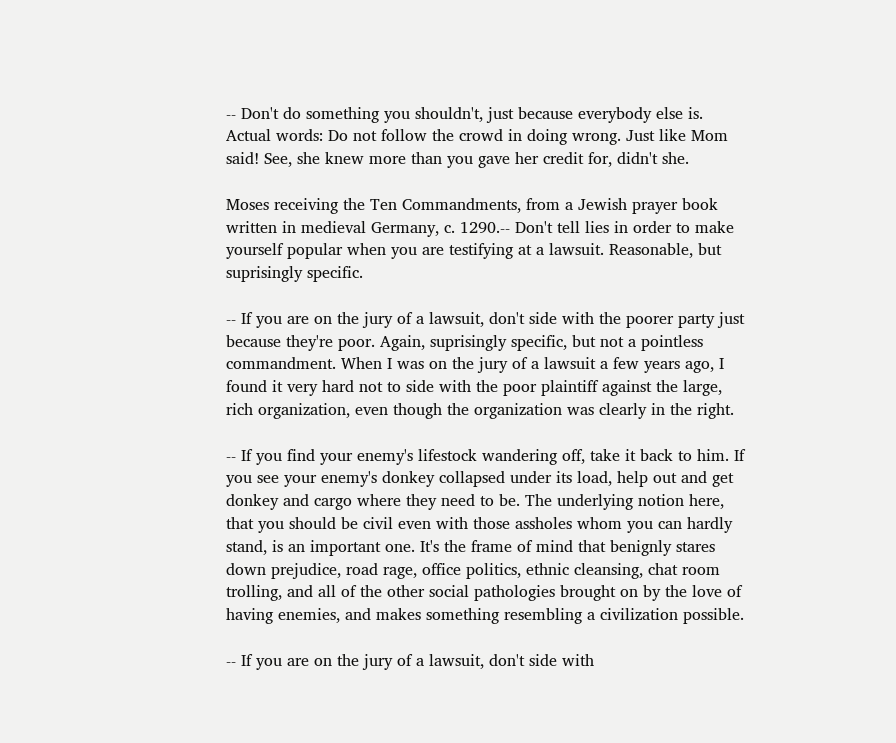-- Don't do something you shouldn't, just because everybody else is. Actual words: Do not follow the crowd in doing wrong. Just like Mom said! See, she knew more than you gave her credit for, didn't she.

Moses receiving the Ten Commandments, from a Jewish prayer book written in medieval Germany, c. 1290.-- Don't tell lies in order to make yourself popular when you are testifying at a lawsuit. Reasonable, but suprisingly specific.

-- If you are on the jury of a lawsuit, don't side with the poorer party just because they're poor. Again, suprisingly specific, but not a pointless commandment. When I was on the jury of a lawsuit a few years ago, I found it very hard not to side with the poor plaintiff against the large, rich organization, even though the organization was clearly in the right.

-- If you find your enemy's lifestock wandering off, take it back to him. If you see your enemy's donkey collapsed under its load, help out and get donkey and cargo where they need to be. The underlying notion here, that you should be civil even with those assholes whom you can hardly stand, is an important one. It's the frame of mind that benignly stares down prejudice, road rage, office politics, ethnic cleansing, chat room trolling, and all of the other social pathologies brought on by the love of having enemies, and makes something resembling a civilization possible.

-- If you are on the jury of a lawsuit, don't side with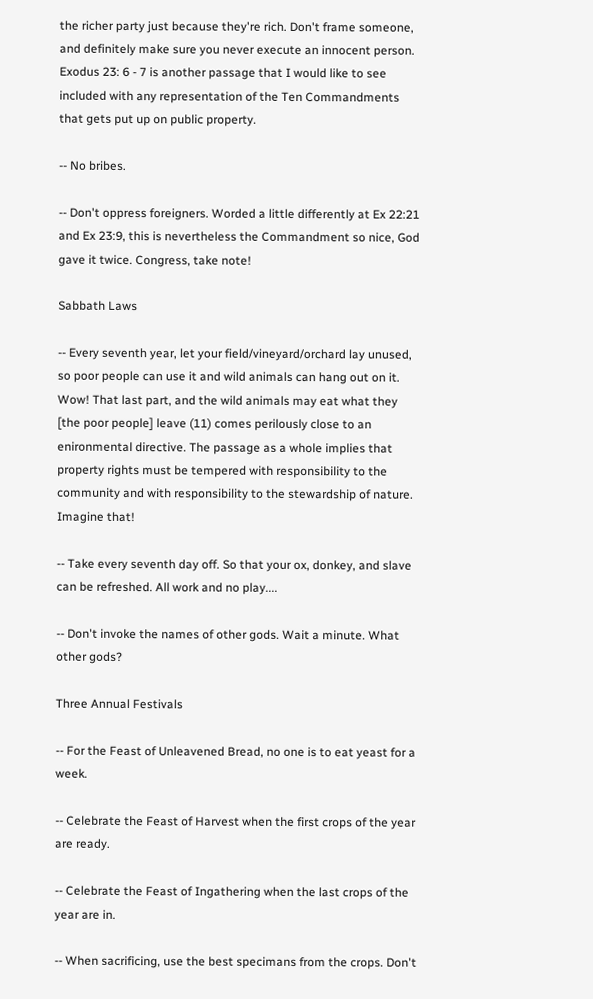the richer party just because they're rich. Don't frame someone, and definitely make sure you never execute an innocent person. Exodus 23: 6 - 7 is another passage that I would like to see included with any representation of the Ten Commandments that gets put up on public property.

-- No bribes.

-- Don't oppress foreigners. Worded a little differently at Ex 22:21 and Ex 23:9, this is nevertheless the Commandment so nice, God gave it twice. Congress, take note!

Sabbath Laws

-- Every seventh year, let your field/vineyard/orchard lay unused, so poor people can use it and wild animals can hang out on it. Wow! That last part, and the wild animals may eat what they [the poor people] leave (11) comes perilously close to an enironmental directive. The passage as a whole implies that property rights must be tempered with responsibility to the community and with responsibility to the stewardship of nature. Imagine that!

-- Take every seventh day off. So that your ox, donkey, and slave can be refreshed. All work and no play....

-- Don't invoke the names of other gods. Wait a minute. What other gods?

Three Annual Festivals

-- For the Feast of Unleavened Bread, no one is to eat yeast for a week.

-- Celebrate the Feast of Harvest when the first crops of the year are ready.

-- Celebrate the Feast of Ingathering when the last crops of the year are in.

-- When sacrificing, use the best specimans from the crops. Don't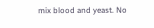mix blood and yeast. No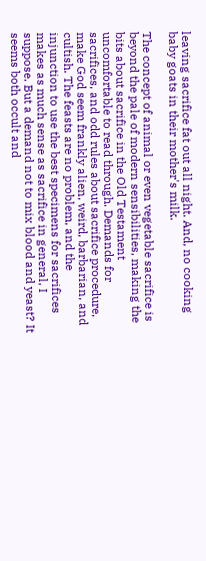leaving sacrifice fat out all night. And, no cooking baby goats in their mother's milk.

The concept of animal or even vegetable sacrifice is beyond the pale of modern sensibilities, making the bits about sacrifice in the Old Testament uncomfortable to read through. Demands for sacrifices, and odd rules about sacrifice procedure, make God seem frankly alien, weird, barbarian, and cultish. The feasts are no problem, and the injunction to use the best specimens for sacrifices makes as much sense as sacrifice in general, I suppose. But a demand not to mix blood and yeast? It seems both occult and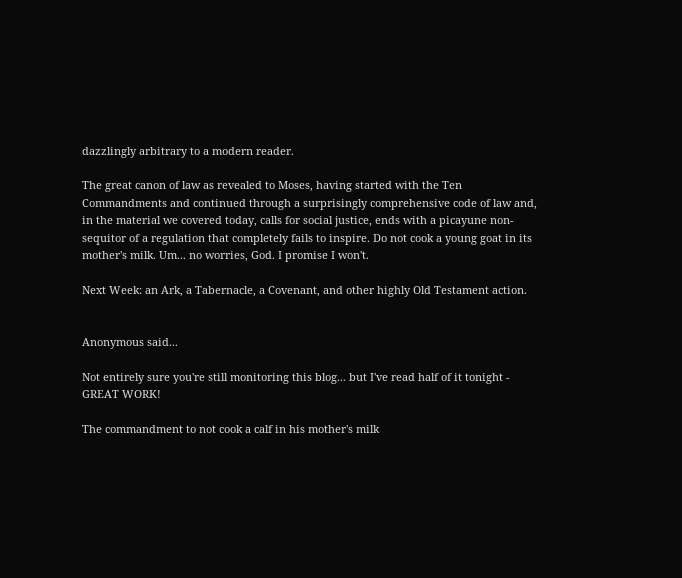dazzlingly arbitrary to a modern reader.

The great canon of law as revealed to Moses, having started with the Ten Commandments and continued through a surprisingly comprehensive code of law and, in the material we covered today, calls for social justice, ends with a picayune non-sequitor of a regulation that completely fails to inspire. Do not cook a young goat in its mother's milk. Um... no worries, God. I promise I won't.

Next Week: an Ark, a Tabernacle, a Covenant, and other highly Old Testament action.


Anonymous said...

Not entirely sure you're still monitoring this blog... but I've read half of it tonight - GREAT WORK!

The commandment to not cook a calf in his mother's milk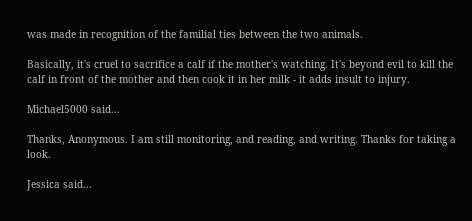was made in recognition of the familial ties between the two animals.

Basically, it's cruel to sacrifice a calf if the mother's watching. It's beyond evil to kill the calf in front of the mother and then cook it in her milk - it adds insult to injury.

Michael5000 said...

Thanks, Anonymous. I am still monitoring, and reading, and writing. Thanks for taking a look.

Jessica said...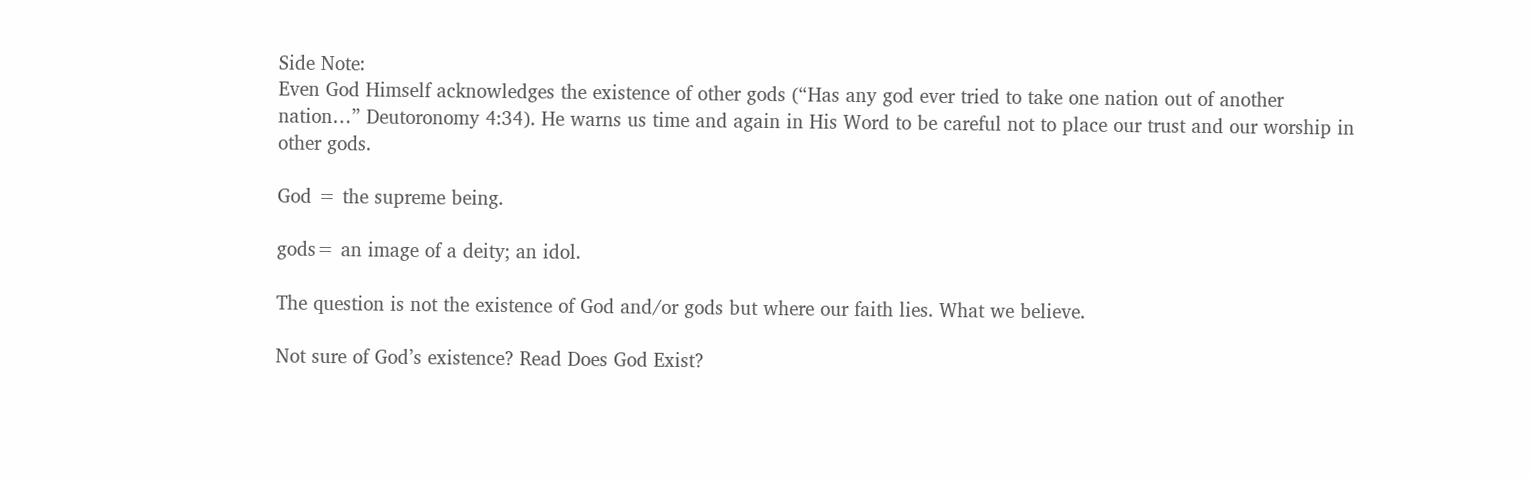Side Note:
Even God Himself acknowledges the existence of other gods (“Has any god ever tried to take one nation out of another nation…” Deutoronomy 4:34). He warns us time and again in His Word to be careful not to place our trust and our worship in other gods.

God = the supreme being.

gods= an image of a deity; an idol.

The question is not the existence of God and/or gods but where our faith lies. What we believe.

Not sure of God’s existence? Read Does God Exist?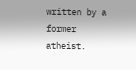written by a former atheist.